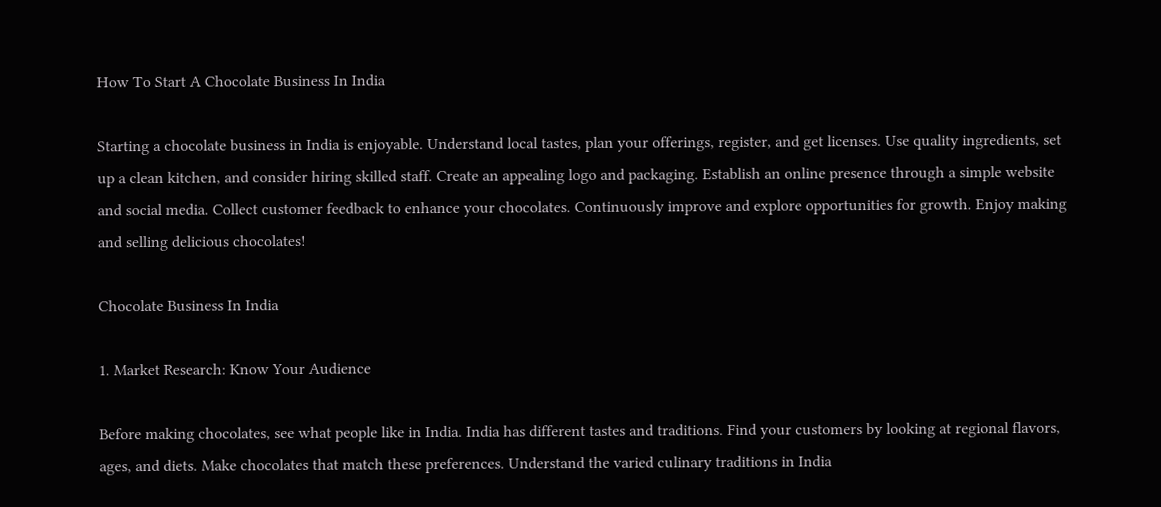How To Start A Chocolate Business In India

Starting a chocolate business in India is enjoyable. Understand local tastes, plan your offerings, register, and get licenses. Use quality ingredients, set up a clean kitchen, and consider hiring skilled staff. Create an appealing logo and packaging. Establish an online presence through a simple website and social media. Collect customer feedback to enhance your chocolates. Continuously improve and explore opportunities for growth. Enjoy making and selling delicious chocolates!

Chocolate Business In India

1. Market Research: Know Your Audience

Before making chocolates, see what people like in India. India has different tastes and traditions. Find your customers by looking at regional flavors, ages, and diets. Make chocolates that match these preferences. Understand the varied culinary traditions in India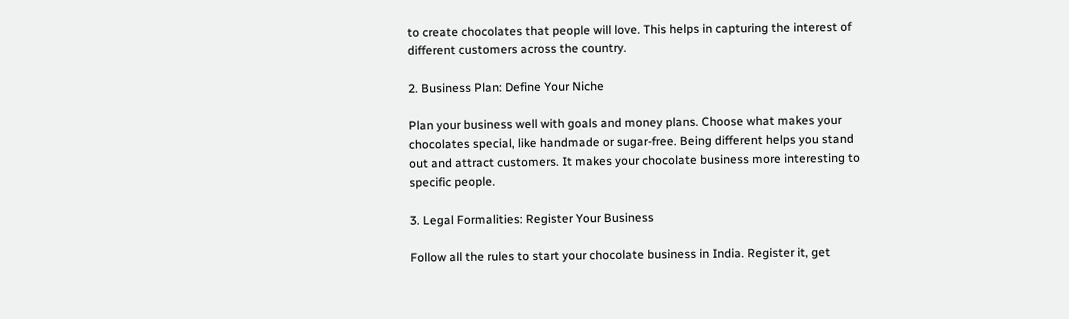to create chocolates that people will love. This helps in capturing the interest of different customers across the country.

2. Business Plan: Define Your Niche

Plan your business well with goals and money plans. Choose what makes your chocolates special, like handmade or sugar-free. Being different helps you stand out and attract customers. It makes your chocolate business more interesting to specific people.

3. Legal Formalities: Register Your Business

Follow all the rules to start your chocolate business in India. Register it, get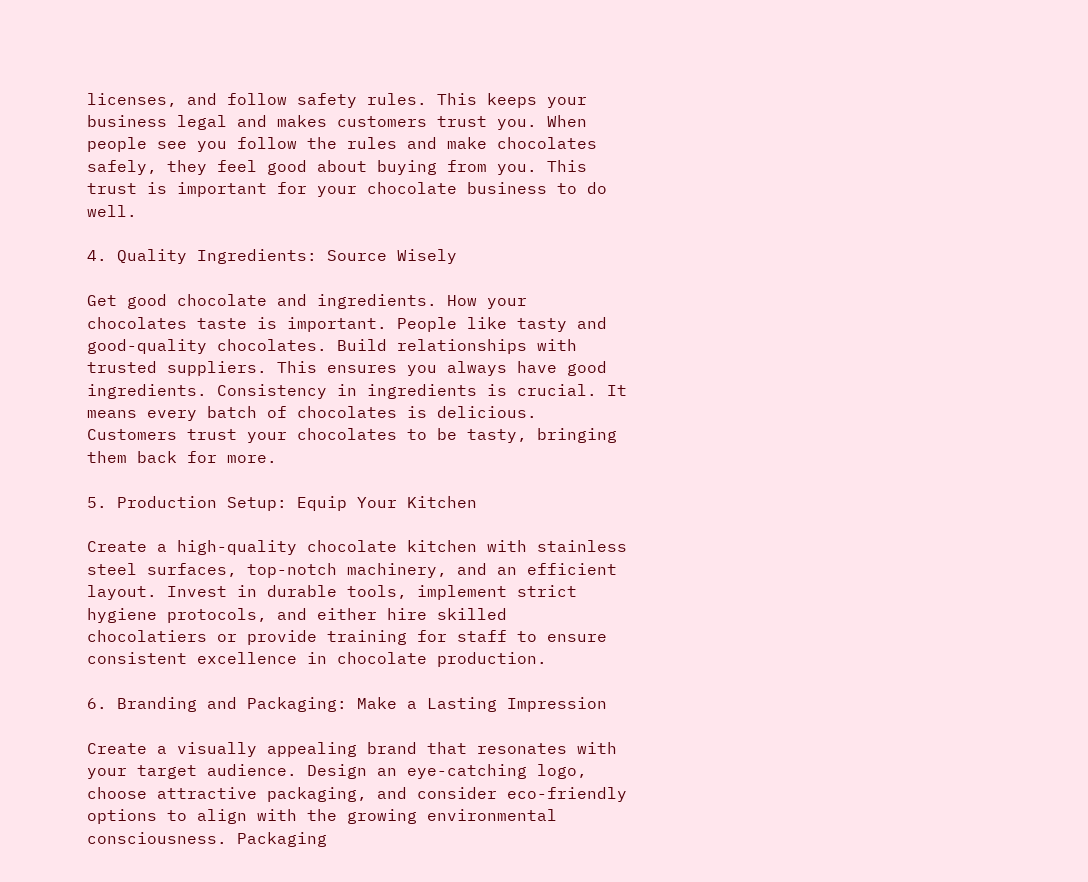licenses, and follow safety rules. This keeps your business legal and makes customers trust you. When people see you follow the rules and make chocolates safely, they feel good about buying from you. This trust is important for your chocolate business to do well.

4. Quality Ingredients: Source Wisely

Get good chocolate and ingredients. How your chocolates taste is important. People like tasty and good-quality chocolates. Build relationships with trusted suppliers. This ensures you always have good ingredients. Consistency in ingredients is crucial. It means every batch of chocolates is delicious. Customers trust your chocolates to be tasty, bringing them back for more.

5. Production Setup: Equip Your Kitchen

Create a high-quality chocolate kitchen with stainless steel surfaces, top-notch machinery, and an efficient layout. Invest in durable tools, implement strict hygiene protocols, and either hire skilled chocolatiers or provide training for staff to ensure consistent excellence in chocolate production.

6. Branding and Packaging: Make a Lasting Impression

Create a visually appealing brand that resonates with your target audience. Design an eye-catching logo, choose attractive packaging, and consider eco-friendly options to align with the growing environmental consciousness. Packaging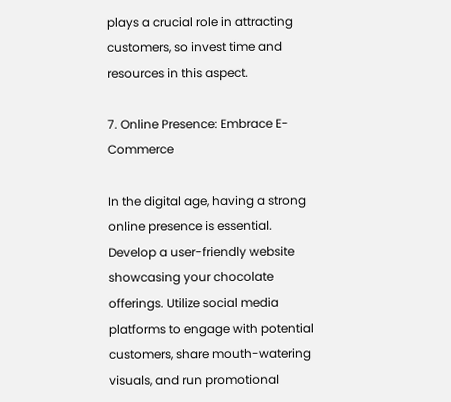plays a crucial role in attracting customers, so invest time and resources in this aspect.

7. Online Presence: Embrace E-Commerce

In the digital age, having a strong online presence is essential. Develop a user-friendly website showcasing your chocolate offerings. Utilize social media platforms to engage with potential customers, share mouth-watering visuals, and run promotional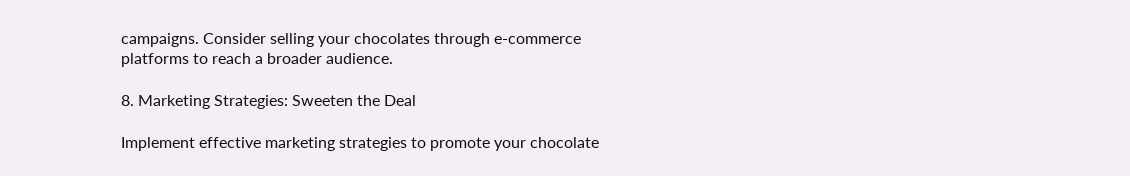campaigns. Consider selling your chocolates through e-commerce platforms to reach a broader audience.

8. Marketing Strategies: Sweeten the Deal

Implement effective marketing strategies to promote your chocolate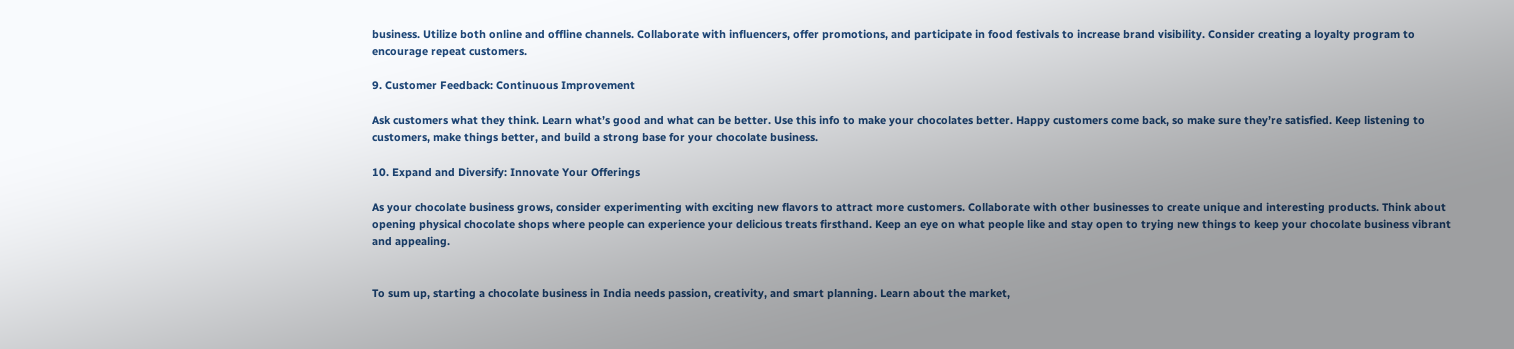business. Utilize both online and offline channels. Collaborate with influencers, offer promotions, and participate in food festivals to increase brand visibility. Consider creating a loyalty program to encourage repeat customers.

9. Customer Feedback: Continuous Improvement

Ask customers what they think. Learn what’s good and what can be better. Use this info to make your chocolates better. Happy customers come back, so make sure they’re satisfied. Keep listening to customers, make things better, and build a strong base for your chocolate business.

10. Expand and Diversify: Innovate Your Offerings

As your chocolate business grows, consider experimenting with exciting new flavors to attract more customers. Collaborate with other businesses to create unique and interesting products. Think about opening physical chocolate shops where people can experience your delicious treats firsthand. Keep an eye on what people like and stay open to trying new things to keep your chocolate business vibrant and appealing.


To sum up, starting a chocolate business in India needs passion, creativity, and smart planning. Learn about the market,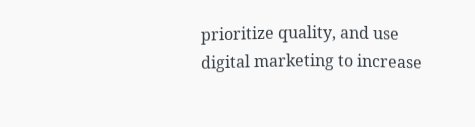prioritize quality, and use digital marketing to increase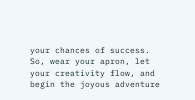your chances of success. So, wear your apron, let your creativity flow, and begin the joyous adventure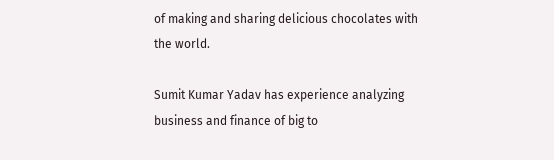of making and sharing delicious chocolates with the world.

Sumit Kumar Yadav has experience analyzing business and finance of big to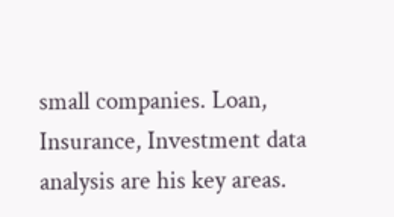small companies. Loan, Insurance, Investment data analysis are his key areas.